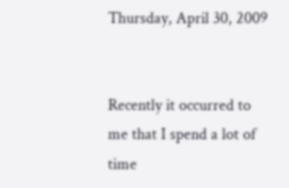Thursday, April 30, 2009


Recently it occurred to me that I spend a lot of time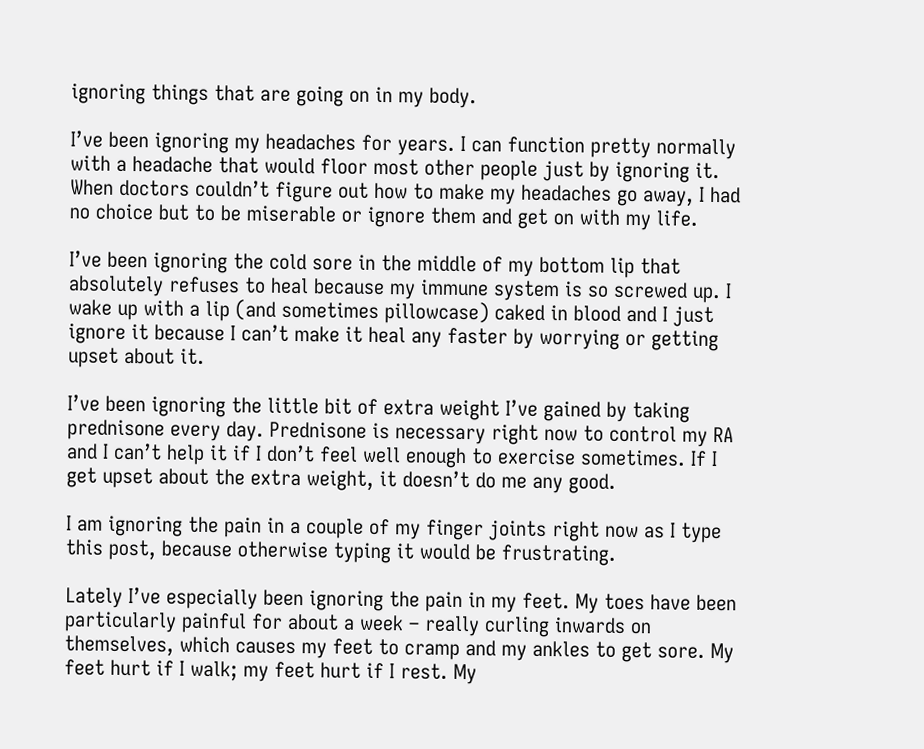ignoring things that are going on in my body.

I’ve been ignoring my headaches for years. I can function pretty normally with a headache that would floor most other people just by ignoring it. When doctors couldn’t figure out how to make my headaches go away, I had no choice but to be miserable or ignore them and get on with my life.

I’ve been ignoring the cold sore in the middle of my bottom lip that absolutely refuses to heal because my immune system is so screwed up. I wake up with a lip (and sometimes pillowcase) caked in blood and I just ignore it because I can’t make it heal any faster by worrying or getting upset about it.

I’ve been ignoring the little bit of extra weight I’ve gained by taking prednisone every day. Prednisone is necessary right now to control my RA and I can’t help it if I don’t feel well enough to exercise sometimes. If I get upset about the extra weight, it doesn’t do me any good.

I am ignoring the pain in a couple of my finger joints right now as I type this post, because otherwise typing it would be frustrating.

Lately I’ve especially been ignoring the pain in my feet. My toes have been particularly painful for about a week – really curling inwards on themselves, which causes my feet to cramp and my ankles to get sore. My feet hurt if I walk; my feet hurt if I rest. My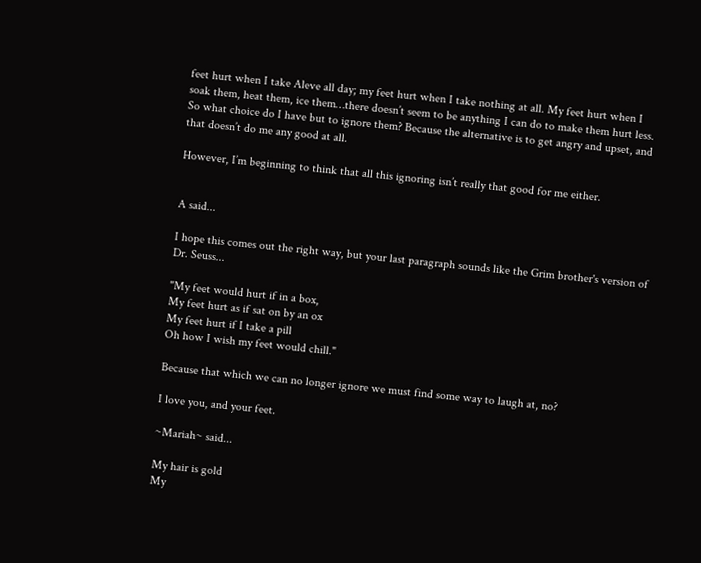feet hurt when I take Aleve all day; my feet hurt when I take nothing at all. My feet hurt when I soak them, heat them, ice them…there doesn’t seem to be anything I can do to make them hurt less. So what choice do I have but to ignore them? Because the alternative is to get angry and upset, and that doesn’t do me any good at all.

However, I’m beginning to think that all this ignoring isn’t really that good for me either.


A said...

I hope this comes out the right way, but your last paragraph sounds like the Grim brother's version of Dr. Seuss...

"My feet would hurt if in a box,
My feet hurt as if sat on by an ox
My feet hurt if I take a pill
Oh how I wish my feet would chill."

Because that which we can no longer ignore we must find some way to laugh at, no?

I love you, and your feet.

~Mariah~ said...

My hair is gold
My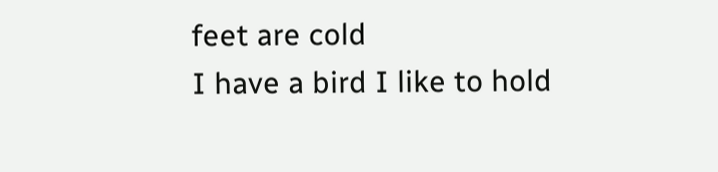feet are cold
I have a bird I like to hold